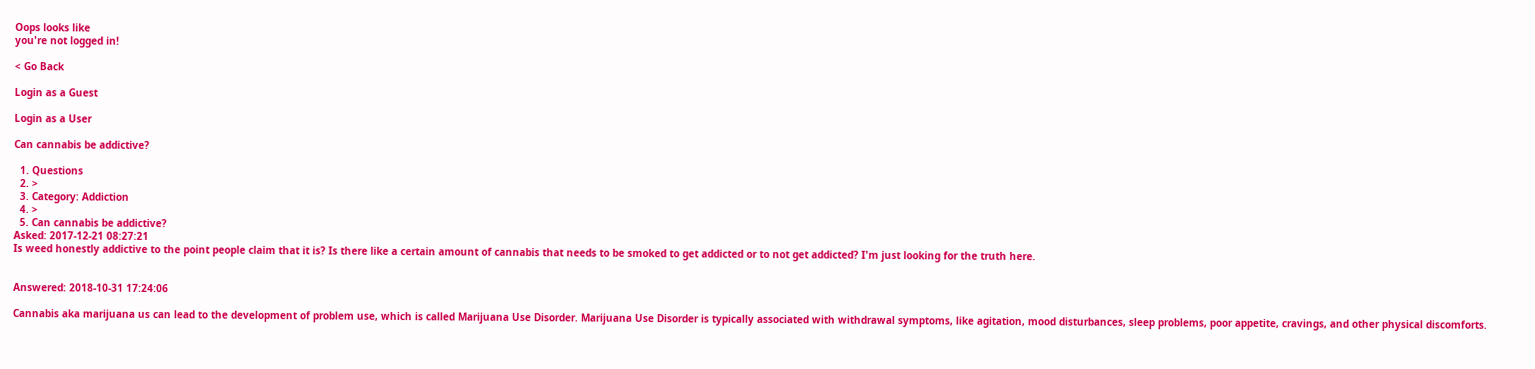Oops looks like
you're not logged in!

< Go Back

Login as a Guest

Login as a User

Can cannabis be addictive?

  1. Questions
  2. >
  3. Category: Addiction
  4. >
  5. Can cannabis be addictive?
Asked: 2017-12-21 08:27:21
Is weed honestly addictive to the point people claim that it is? Is there like a certain amount of cannabis that needs to be smoked to get addicted or to not get addicted? I'm just looking for the truth here.


Answered: 2018-10-31 17:24:06

Cannabis aka marijuana us can lead to the development of problem use, which is called Marijuana Use Disorder. Marijuana Use Disorder is typically associated with withdrawal symptoms, like agitation, mood disturbances, sleep problems, poor appetite, cravings, and other physical discomforts.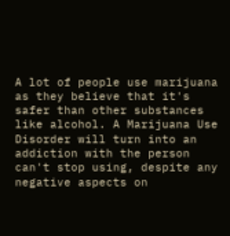A lot of people use marijuana as they believe that it's safer than other substances like alcohol. A Marijuana Use Disorder will turn into an addiction with the person can't stop using, despite any negative aspects on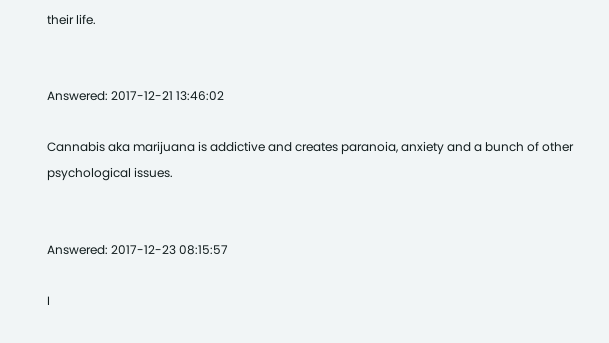their life.


Answered: 2017-12-21 13:46:02

Cannabis aka marijuana is addictive and creates paranoia, anxiety and a bunch of other psychological issues.


Answered: 2017-12-23 08:15:57

I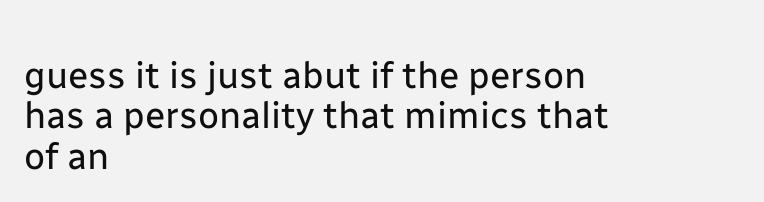guess it is just abut if the person has a personality that mimics that of an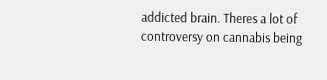addicted brain. Theres a lot of controversy on cannabis being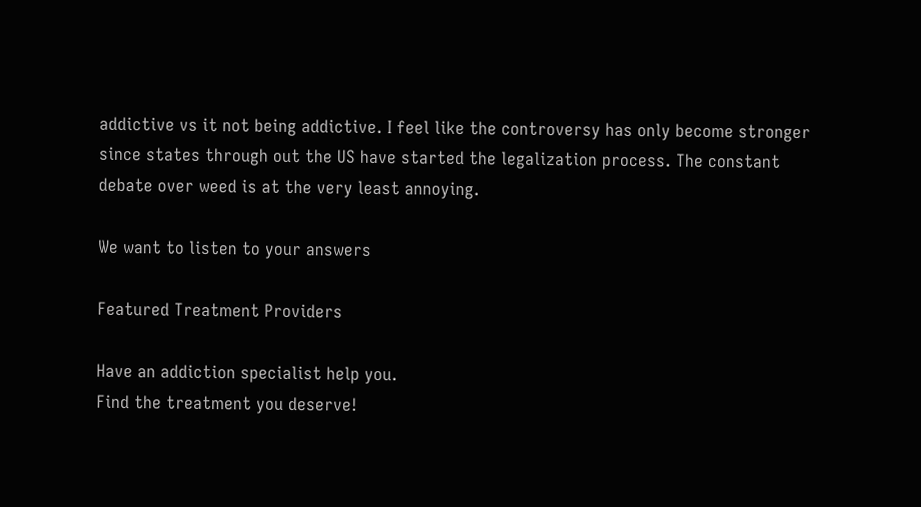addictive vs it not being addictive. I feel like the controversy has only become stronger since states through out the US have started the legalization process. The constant debate over weed is at the very least annoying.

We want to listen to your answers

Featured Treatment Providers

Have an addiction specialist help you.
Find the treatment you deserve!